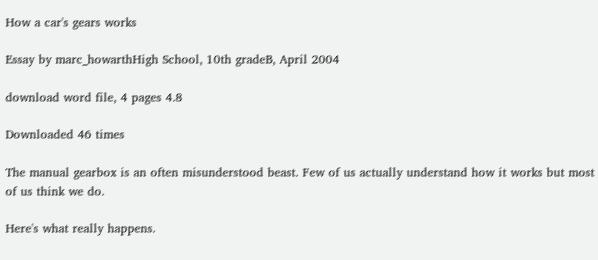How a car's gears works

Essay by marc_howarthHigh School, 10th gradeB, April 2004

download word file, 4 pages 4.8

Downloaded 46 times

The manual gearbox is an often misunderstood beast. Few of us actually understand how it works but most of us think we do.

Here's what really happens.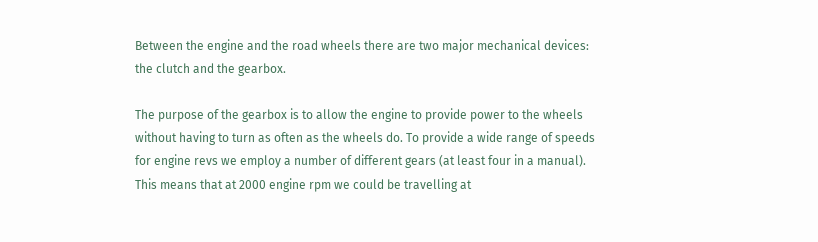Between the engine and the road wheels there are two major mechanical devices: the clutch and the gearbox.

The purpose of the gearbox is to allow the engine to provide power to the wheels without having to turn as often as the wheels do. To provide a wide range of speeds for engine revs we employ a number of different gears (at least four in a manual). This means that at 2000 engine rpm we could be travelling at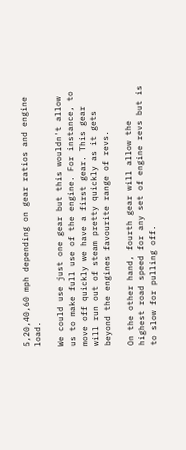5,20,40,60 mph depending on gear ratios and engine load.

We could use just one gear but this wouldn't allow us to make full use of the engine. For instance, to move off quickly we have a first gear. This gear will run out of steam pretty quickly as it gets beyond the engines favourite range of revs.

On the other hand, fourth gear will allow the highest road speed for any set of engine revs but is to slow for pulling off.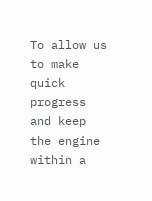To allow us to make quick progress and keep the engine within a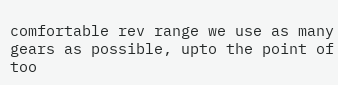comfortable rev range we use as many gears as possible, upto the point of too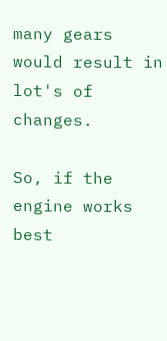many gears would result in lot's of changes.

So, if the engine works best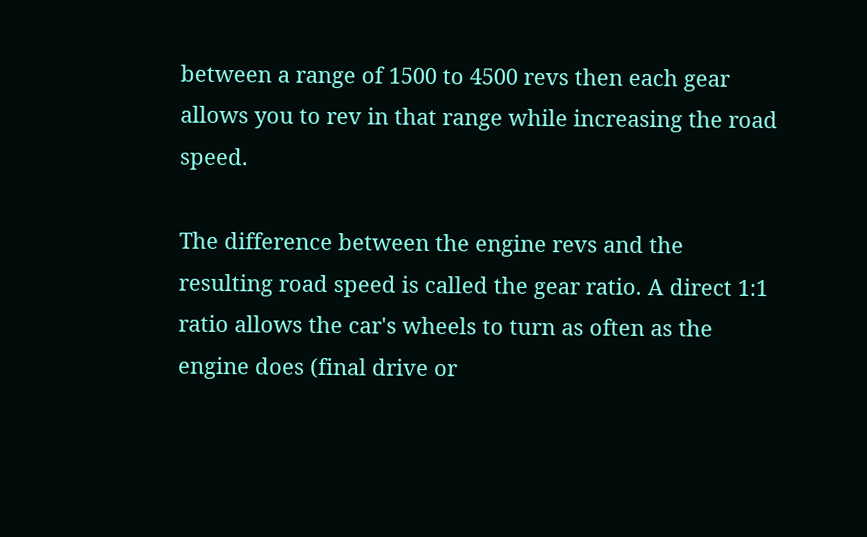between a range of 1500 to 4500 revs then each gear allows you to rev in that range while increasing the road speed.

The difference between the engine revs and the resulting road speed is called the gear ratio. A direct 1:1 ratio allows the car's wheels to turn as often as the engine does (final drive or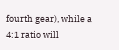fourth gear), while a 4:1 ratio will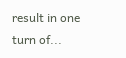result in one turn of...